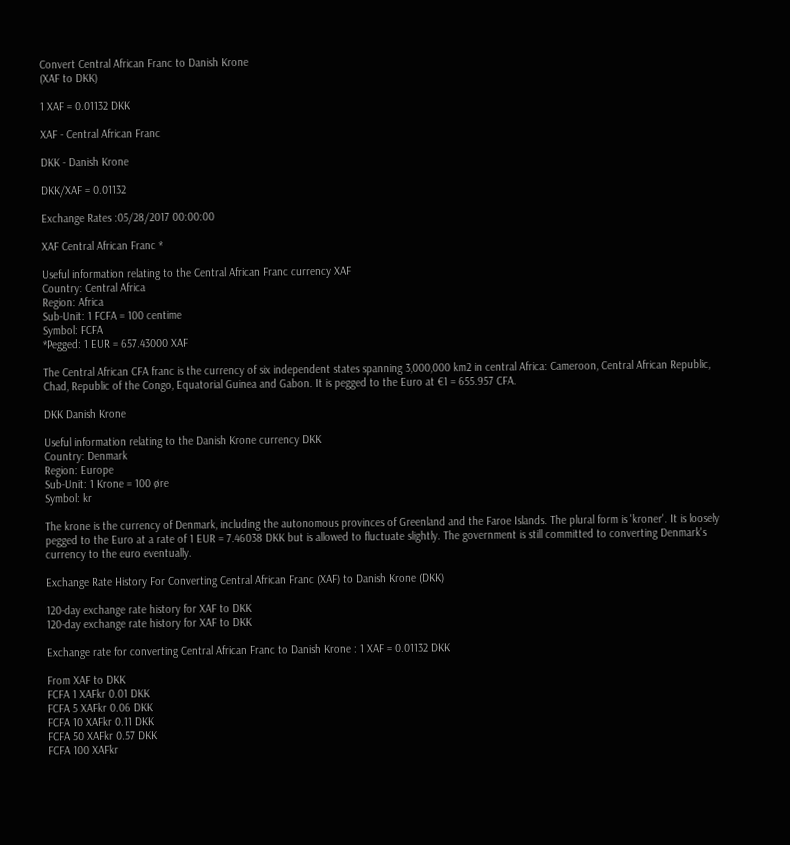Convert Central African Franc to Danish Krone
(XAF to DKK)

1 XAF = 0.01132 DKK

XAF - Central African Franc

DKK - Danish Krone

DKK/XAF = 0.01132

Exchange Rates :05/28/2017 00:00:00

XAF Central African Franc *

Useful information relating to the Central African Franc currency XAF
Country: Central Africa
Region: Africa
Sub-Unit: 1 FCFA = 100 centime
Symbol: FCFA
*Pegged: 1 EUR = 657.43000 XAF

The Central African CFA franc is the currency of six independent states spanning 3,000,000 km2 in central Africa: Cameroon, Central African Republic, Chad, Republic of the Congo, Equatorial Guinea and Gabon. It is pegged to the Euro at €1 = 655.957 CFA.

DKK Danish Krone

Useful information relating to the Danish Krone currency DKK
Country: Denmark
Region: Europe
Sub-Unit: 1 Krone = 100 øre
Symbol: kr

The krone is the currency of Denmark, including the autonomous provinces of Greenland and the Faroe Islands. The plural form is 'kroner'. It is loosely pegged to the Euro at a rate of 1 EUR = 7.46038 DKK but is allowed to fluctuate slightly. The government is still committed to converting Denmark's currency to the euro eventually.

Exchange Rate History For Converting Central African Franc (XAF) to Danish Krone (DKK)

120-day exchange rate history for XAF to DKK
120-day exchange rate history for XAF to DKK

Exchange rate for converting Central African Franc to Danish Krone : 1 XAF = 0.01132 DKK

From XAF to DKK
FCFA 1 XAFkr 0.01 DKK
FCFA 5 XAFkr 0.06 DKK
FCFA 10 XAFkr 0.11 DKK
FCFA 50 XAFkr 0.57 DKK
FCFA 100 XAFkr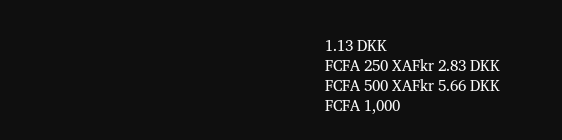1.13 DKK
FCFA 250 XAFkr 2.83 DKK
FCFA 500 XAFkr 5.66 DKK
FCFA 1,000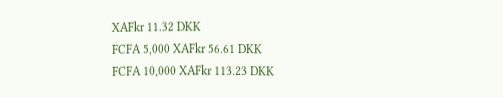XAFkr 11.32 DKK
FCFA 5,000 XAFkr 56.61 DKK
FCFA 10,000 XAFkr 113.23 DKK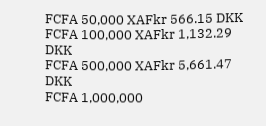FCFA 50,000 XAFkr 566.15 DKK
FCFA 100,000 XAFkr 1,132.29 DKK
FCFA 500,000 XAFkr 5,661.47 DKK
FCFA 1,000,000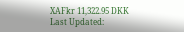XAFkr 11,322.95 DKK
Last Updated: